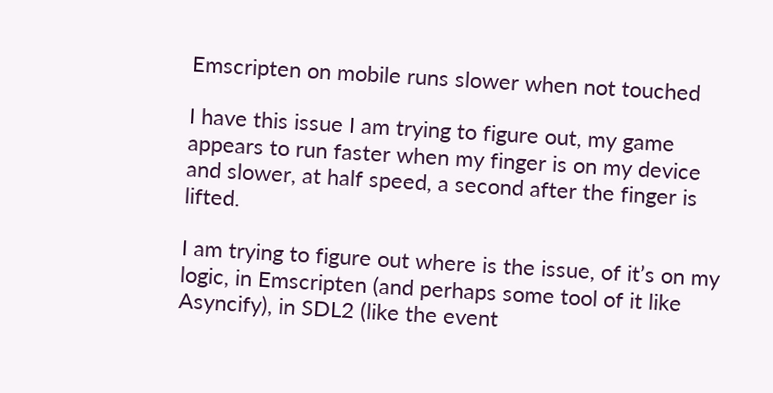Emscripten on mobile runs slower when not touched

I have this issue I am trying to figure out, my game appears to run faster when my finger is on my device and slower, at half speed, a second after the finger is lifted.

I am trying to figure out where is the issue, of it’s on my logic, in Emscripten (and perhaps some tool of it like Asyncify), in SDL2 (like the event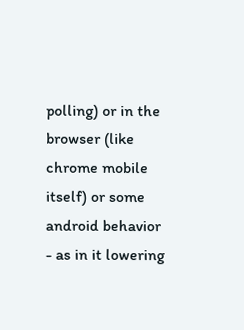polling) or in the browser (like chrome mobile itself) or some android behavior - as in it lowering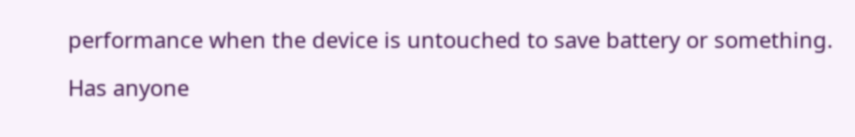performance when the device is untouched to save battery or something.

Has anyone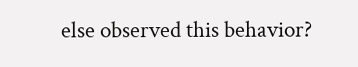else observed this behavior?